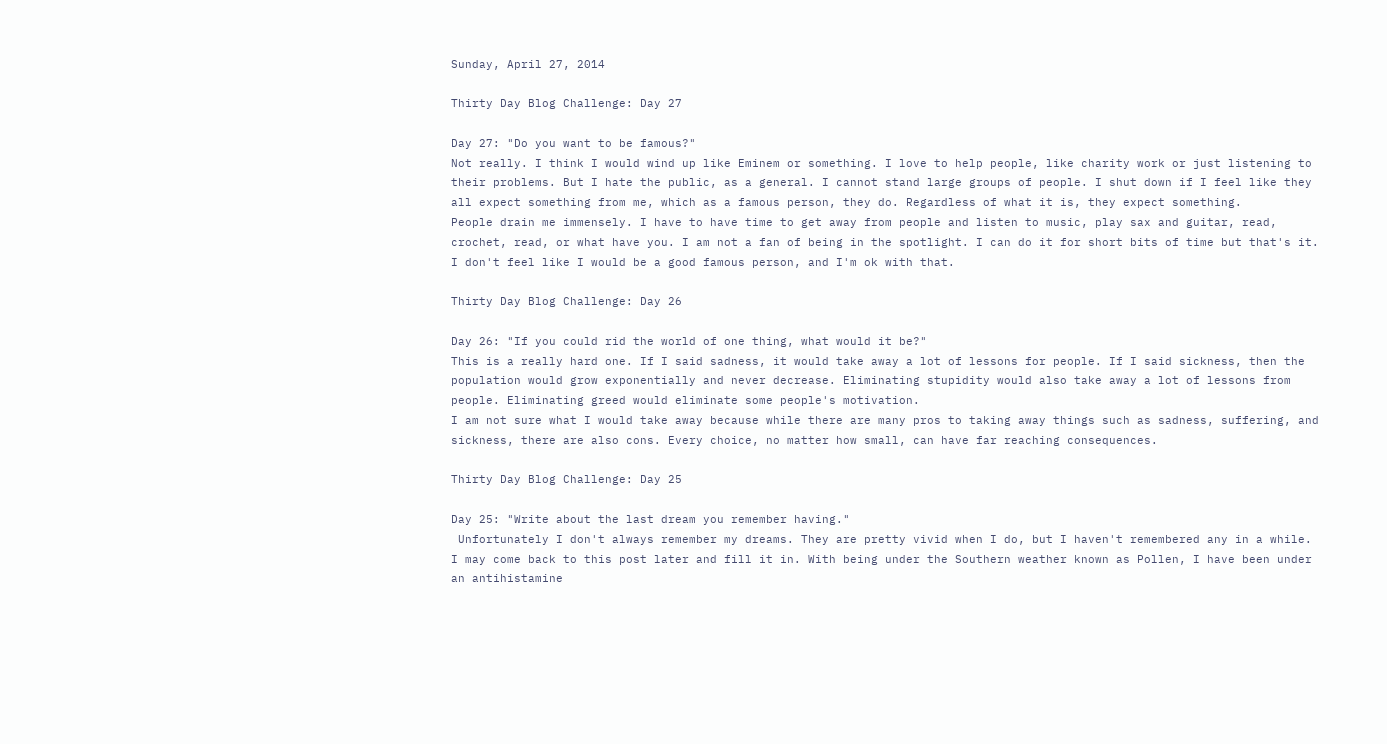Sunday, April 27, 2014

Thirty Day Blog Challenge: Day 27

Day 27: "Do you want to be famous?"
Not really. I think I would wind up like Eminem or something. I love to help people, like charity work or just listening to their problems. But I hate the public, as a general. I cannot stand large groups of people. I shut down if I feel like they all expect something from me, which as a famous person, they do. Regardless of what it is, they expect something.
People drain me immensely. I have to have time to get away from people and listen to music, play sax and guitar, read, crochet, read, or what have you. I am not a fan of being in the spotlight. I can do it for short bits of time but that's it.
I don't feel like I would be a good famous person, and I'm ok with that.

Thirty Day Blog Challenge: Day 26

Day 26: "If you could rid the world of one thing, what would it be?"
This is a really hard one. If I said sadness, it would take away a lot of lessons for people. If I said sickness, then the population would grow exponentially and never decrease. Eliminating stupidity would also take away a lot of lessons from people. Eliminating greed would eliminate some people's motivation.
I am not sure what I would take away because while there are many pros to taking away things such as sadness, suffering, and sickness, there are also cons. Every choice, no matter how small, can have far reaching consequences.

Thirty Day Blog Challenge: Day 25

Day 25: "Write about the last dream you remember having."
 Unfortunately I don't always remember my dreams. They are pretty vivid when I do, but I haven't remembered any in a while. I may come back to this post later and fill it in. With being under the Southern weather known as Pollen, I have been under an antihistamine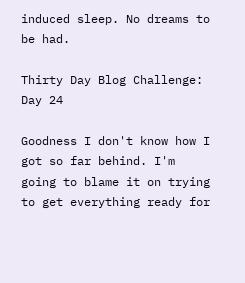induced sleep. No dreams to be had.

Thirty Day Blog Challenge: Day 24

Goodness I don't know how I got so far behind. I'm going to blame it on trying to get everything ready for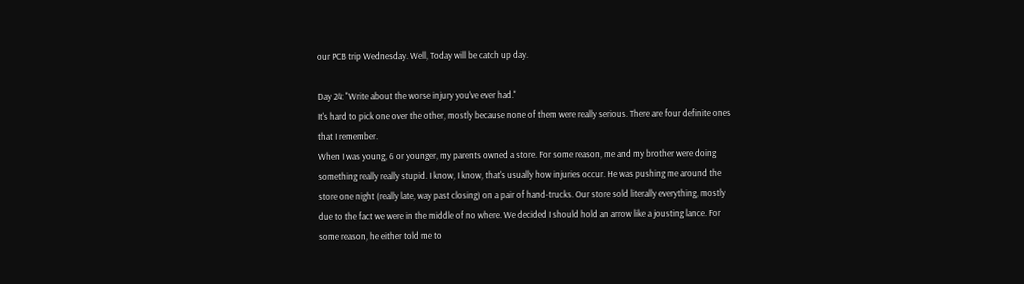our PCB trip Wednesday. Well, Today will be catch up day.

Day 24: "Write about the worse injury you've ever had."
It's hard to pick one over the other, mostly because none of them were really serious. There are four definite ones that I remember.
When I was young, 6 or younger, my parents owned a store. For some reason, me and my brother were doing something really really stupid. I know, I know, that's usually how injuries occur. He was pushing me around the store one night (really late, way past closing) on a pair of hand-trucks. Our store sold literally everything, mostly due to the fact we were in the middle of no where. We decided I should hold an arrow like a jousting lance. For some reason, he either told me to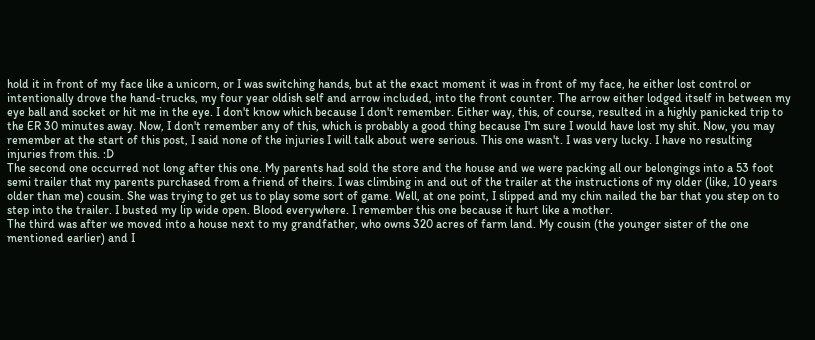hold it in front of my face like a unicorn, or I was switching hands, but at the exact moment it was in front of my face, he either lost control or intentionally drove the hand-trucks, my four year oldish self and arrow included, into the front counter. The arrow either lodged itself in between my eye ball and socket or hit me in the eye. I don't know which because I don't remember. Either way, this, of course, resulted in a highly panicked trip to the ER 30 minutes away. Now, I don't remember any of this, which is probably a good thing because I'm sure I would have lost my shit. Now, you may remember at the start of this post, I said none of the injuries I will talk about were serious. This one wasn't. I was very lucky. I have no resulting injuries from this. :D
The second one occurred not long after this one. My parents had sold the store and the house and we were packing all our belongings into a 53 foot semi trailer that my parents purchased from a friend of theirs. I was climbing in and out of the trailer at the instructions of my older (like, 10 years older than me) cousin. She was trying to get us to play some sort of game. Well, at one point, I slipped and my chin nailed the bar that you step on to step into the trailer. I busted my lip wide open. Blood everywhere. I remember this one because it hurt like a mother.
The third was after we moved into a house next to my grandfather, who owns 320 acres of farm land. My cousin (the younger sister of the one mentioned earlier) and I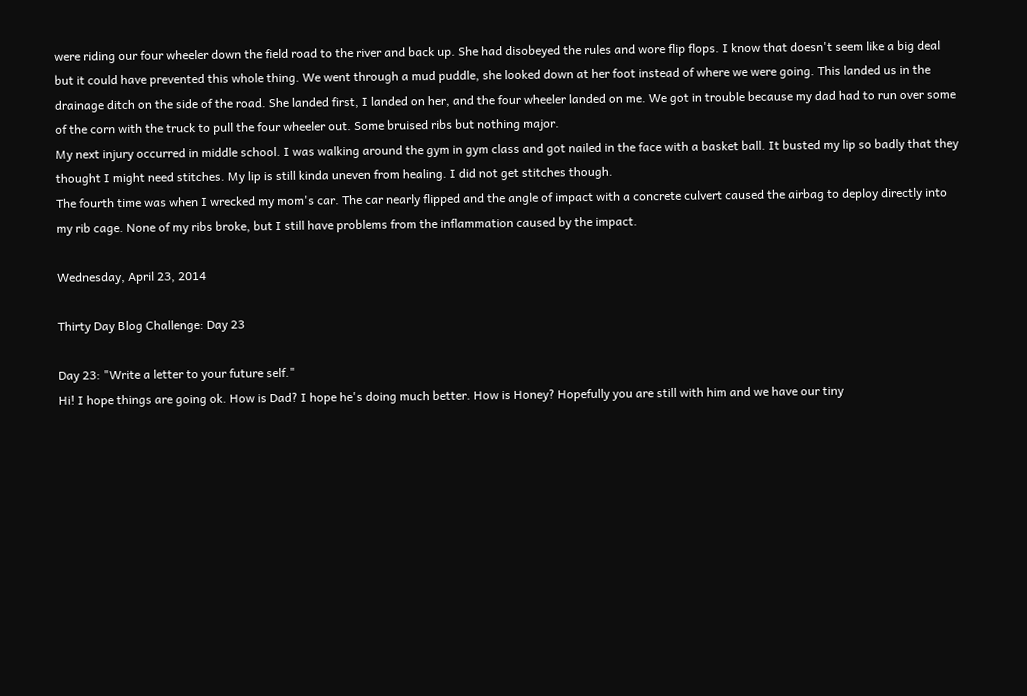were riding our four wheeler down the field road to the river and back up. She had disobeyed the rules and wore flip flops. I know that doesn't seem like a big deal but it could have prevented this whole thing. We went through a mud puddle, she looked down at her foot instead of where we were going. This landed us in the drainage ditch on the side of the road. She landed first, I landed on her, and the four wheeler landed on me. We got in trouble because my dad had to run over some of the corn with the truck to pull the four wheeler out. Some bruised ribs but nothing major.
My next injury occurred in middle school. I was walking around the gym in gym class and got nailed in the face with a basket ball. It busted my lip so badly that they thought I might need stitches. My lip is still kinda uneven from healing. I did not get stitches though.
The fourth time was when I wrecked my mom's car. The car nearly flipped and the angle of impact with a concrete culvert caused the airbag to deploy directly into my rib cage. None of my ribs broke, but I still have problems from the inflammation caused by the impact.

Wednesday, April 23, 2014

Thirty Day Blog Challenge: Day 23

Day 23: "Write a letter to your future self."
Hi! I hope things are going ok. How is Dad? I hope he's doing much better. How is Honey? Hopefully you are still with him and we have our tiny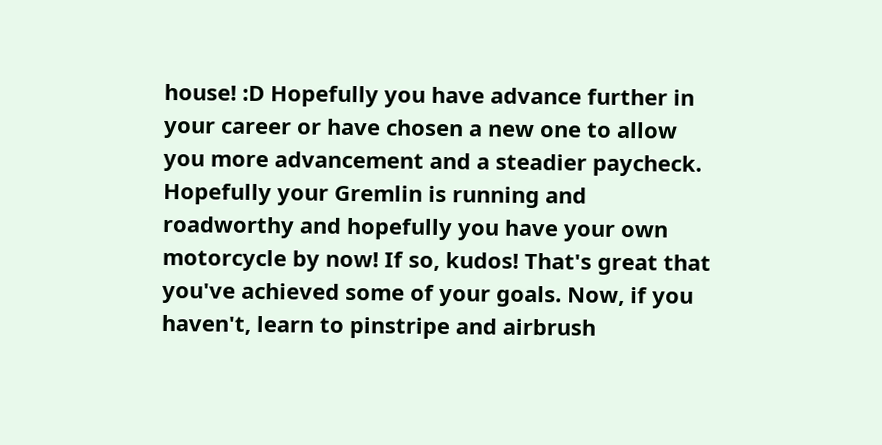house! :D Hopefully you have advance further in your career or have chosen a new one to allow you more advancement and a steadier paycheck.
Hopefully your Gremlin is running and roadworthy and hopefully you have your own motorcycle by now! If so, kudos! That's great that you've achieved some of your goals. Now, if you haven't, learn to pinstripe and airbrush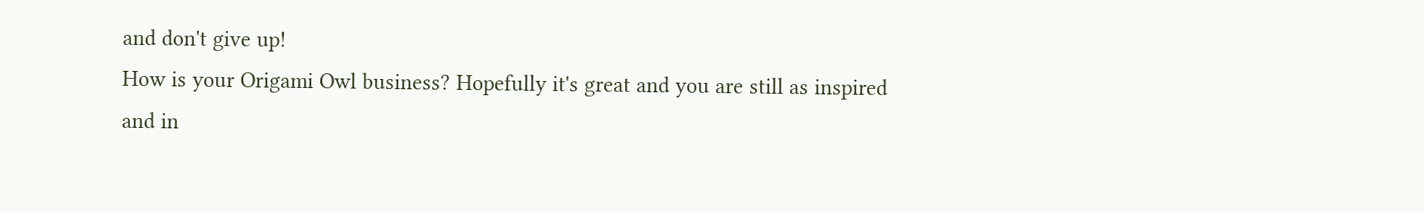and don't give up!
How is your Origami Owl business? Hopefully it's great and you are still as inspired and in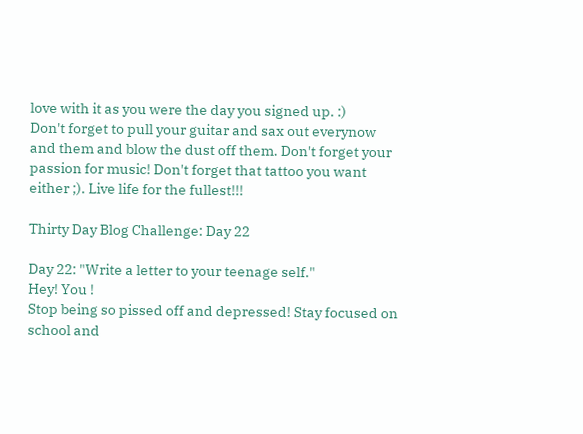love with it as you were the day you signed up. :)
Don't forget to pull your guitar and sax out everynow and them and blow the dust off them. Don't forget your passion for music! Don't forget that tattoo you want either ;). Live life for the fullest!!!

Thirty Day Blog Challenge: Day 22

Day 22: "Write a letter to your teenage self."
Hey! You !
Stop being so pissed off and depressed! Stay focused on school and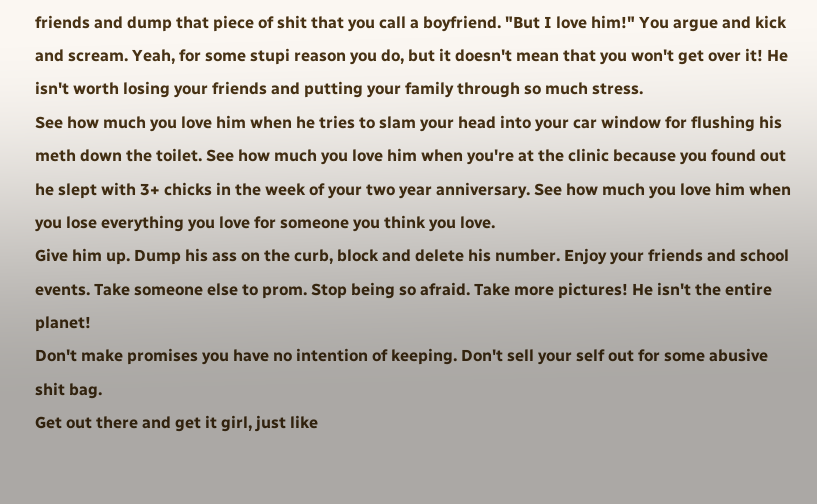friends and dump that piece of shit that you call a boyfriend. "But I love him!" You argue and kick and scream. Yeah, for some stupi reason you do, but it doesn't mean that you won't get over it! He isn't worth losing your friends and putting your family through so much stress.
See how much you love him when he tries to slam your head into your car window for flushing his meth down the toilet. See how much you love him when you're at the clinic because you found out he slept with 3+ chicks in the week of your two year anniversary. See how much you love him when you lose everything you love for someone you think you love.
Give him up. Dump his ass on the curb, block and delete his number. Enjoy your friends and school events. Take someone else to prom. Stop being so afraid. Take more pictures! He isn't the entire planet!
Don't make promises you have no intention of keeping. Don't sell your self out for some abusive shit bag.
Get out there and get it girl, just like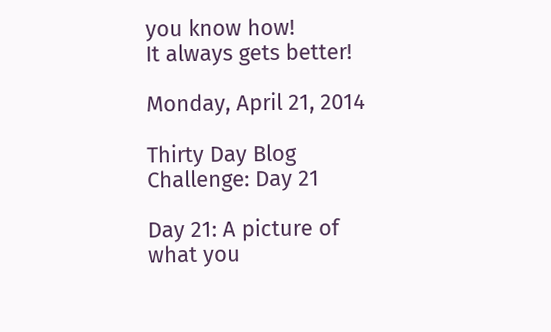you know how!
It always gets better!

Monday, April 21, 2014

Thirty Day Blog Challenge: Day 21

Day 21: A picture of what you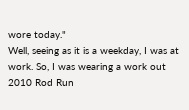wore today."
Well, seeing as it is a weekday, I was at work. So, I was wearing a work out 2010 Rod Run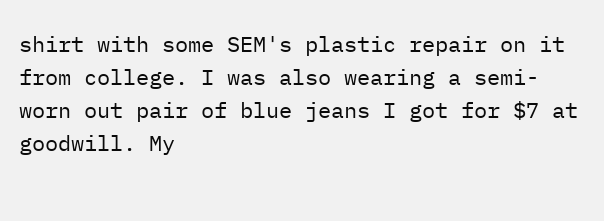shirt with some SEM's plastic repair on it from college. I was also wearing a semi-worn out pair of blue jeans I got for $7 at goodwill. My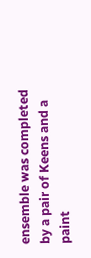ensemble was completed by a pair of Keens and a paint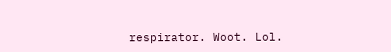respirator. Woot. Lol.